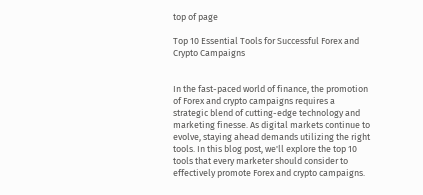top of page

Top 10 Essential Tools for Successful Forex and Crypto Campaigns


In the fast-paced world of finance, the promotion of Forex and crypto campaigns requires a strategic blend of cutting-edge technology and marketing finesse. As digital markets continue to evolve, staying ahead demands utilizing the right tools. In this blog post, we'll explore the top 10 tools that every marketer should consider to effectively promote Forex and crypto campaigns.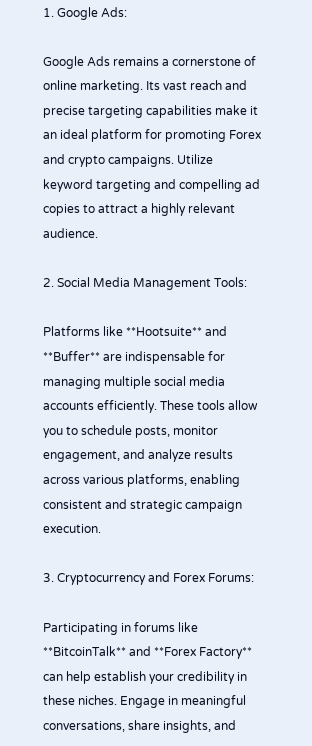1. Google Ads:

Google Ads remains a cornerstone of online marketing. Its vast reach and precise targeting capabilities make it an ideal platform for promoting Forex and crypto campaigns. Utilize keyword targeting and compelling ad copies to attract a highly relevant audience.

2. Social Media Management Tools:

Platforms like **Hootsuite** and **Buffer** are indispensable for managing multiple social media accounts efficiently. These tools allow you to schedule posts, monitor engagement, and analyze results across various platforms, enabling consistent and strategic campaign execution.

3. Cryptocurrency and Forex Forums:

Participating in forums like **BitcoinTalk** and **Forex Factory** can help establish your credibility in these niches. Engage in meaningful conversations, share insights, and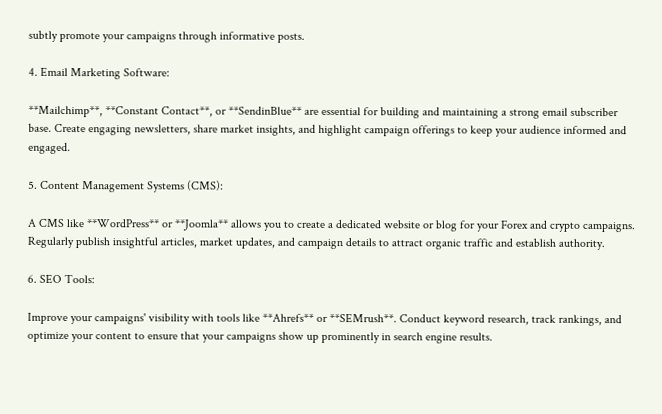subtly promote your campaigns through informative posts.

4. Email Marketing Software:

**Mailchimp**, **Constant Contact**, or **SendinBlue** are essential for building and maintaining a strong email subscriber base. Create engaging newsletters, share market insights, and highlight campaign offerings to keep your audience informed and engaged.

5. Content Management Systems (CMS):

A CMS like **WordPress** or **Joomla** allows you to create a dedicated website or blog for your Forex and crypto campaigns. Regularly publish insightful articles, market updates, and campaign details to attract organic traffic and establish authority.

6. SEO Tools:

Improve your campaigns' visibility with tools like **Ahrefs** or **SEMrush**. Conduct keyword research, track rankings, and optimize your content to ensure that your campaigns show up prominently in search engine results.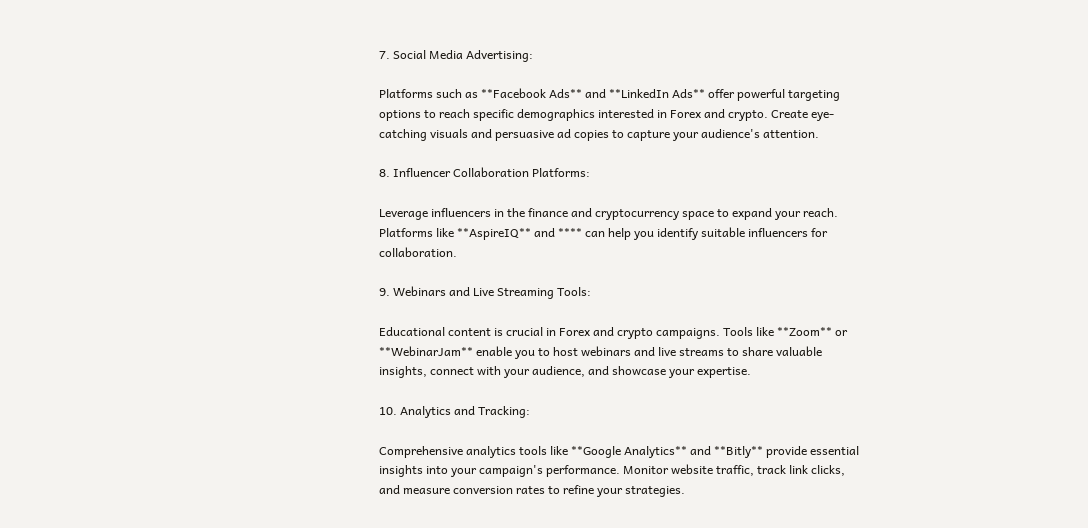7. Social Media Advertising:

Platforms such as **Facebook Ads** and **LinkedIn Ads** offer powerful targeting options to reach specific demographics interested in Forex and crypto. Create eye-catching visuals and persuasive ad copies to capture your audience's attention.

8. Influencer Collaboration Platforms:

Leverage influencers in the finance and cryptocurrency space to expand your reach. Platforms like **AspireIQ** and **** can help you identify suitable influencers for collaboration.

9. Webinars and Live Streaming Tools:

Educational content is crucial in Forex and crypto campaigns. Tools like **Zoom** or **WebinarJam** enable you to host webinars and live streams to share valuable insights, connect with your audience, and showcase your expertise.

10. Analytics and Tracking:

Comprehensive analytics tools like **Google Analytics** and **Bitly** provide essential insights into your campaign's performance. Monitor website traffic, track link clicks, and measure conversion rates to refine your strategies.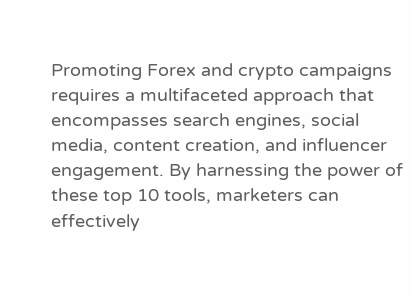Promoting Forex and crypto campaigns requires a multifaceted approach that encompasses search engines, social media, content creation, and influencer engagement. By harnessing the power of these top 10 tools, marketers can effectively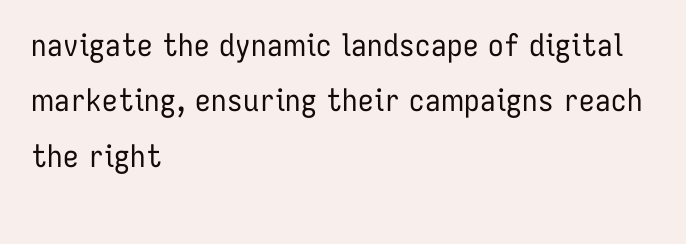navigate the dynamic landscape of digital marketing, ensuring their campaigns reach the right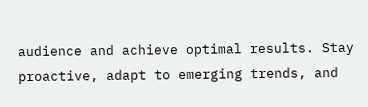audience and achieve optimal results. Stay proactive, adapt to emerging trends, and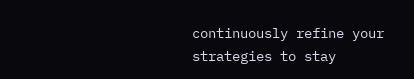continuously refine your strategies to stay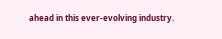ahead in this ever-evolving industry.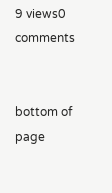9 views0 comments


bottom of page